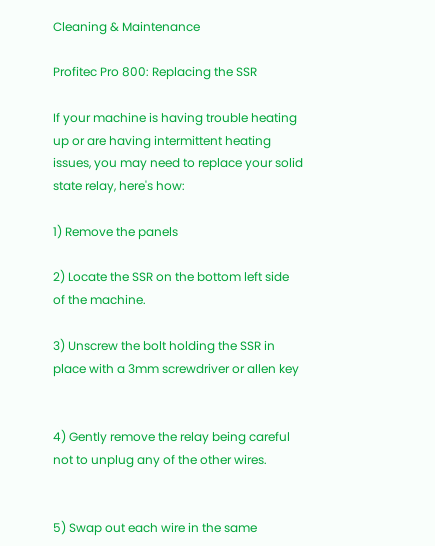Cleaning & Maintenance

Profitec Pro 800: Replacing the SSR

If your machine is having trouble heating up or are having intermittent heating issues, you may need to replace your solid state relay, here's how:

1) Remove the panels

2) Locate the SSR on the bottom left side of the machine.

3) Unscrew the bolt holding the SSR in place with a 3mm screwdriver or allen key


4) Gently remove the relay being careful not to unplug any of the other wires.


5) Swap out each wire in the same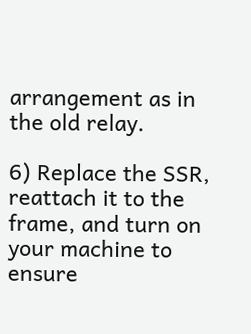arrangement as in the old relay.

6) Replace the SSR, reattach it to the frame, and turn on your machine to ensure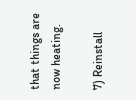that things are now heating.

7) Reinstall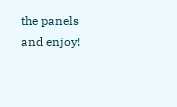the panels and enjoy!